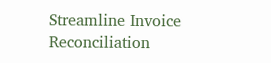Streamline Invoice Reconciliation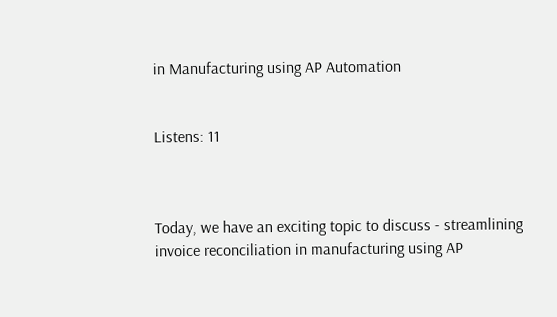in Manufacturing using AP Automation


Listens: 11



Today, we have an exciting topic to discuss - streamlining invoice reconciliation in manufacturing using AP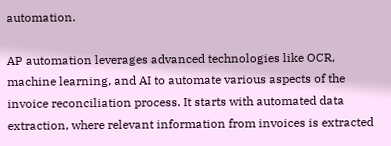automation.

AP automation leverages advanced technologies like OCR, machine learning, and AI to automate various aspects of the invoice reconciliation process. It starts with automated data extraction, where relevant information from invoices is extracted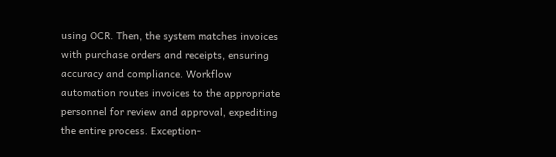using OCR. Then, the system matches invoices with purchase orders and receipts, ensuring accuracy and compliance. Workflow automation routes invoices to the appropriate personnel for review and approval, expediting the entire process. Exception-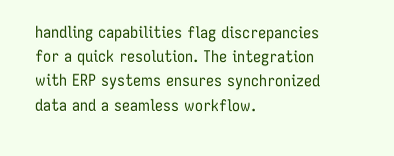handling capabilities flag discrepancies for a quick resolution. The integration with ERP systems ensures synchronized data and a seamless workflow.